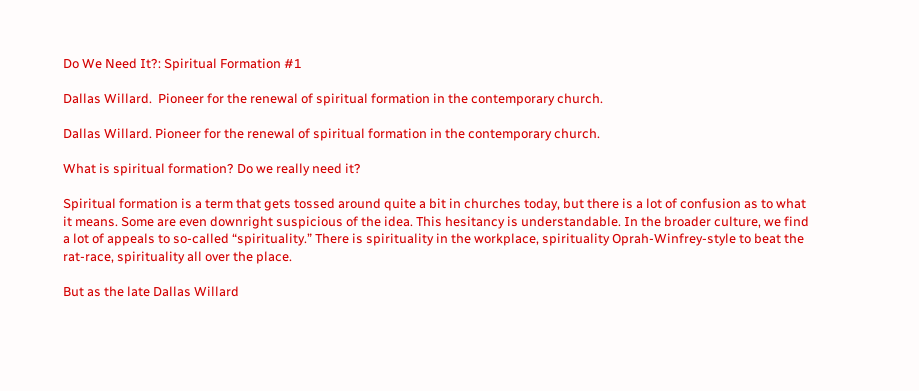Do We Need It?: Spiritual Formation #1

Dallas Willard.  Pioneer for the renewal of spiritual formation in the contemporary church.

Dallas Willard. Pioneer for the renewal of spiritual formation in the contemporary church.

What is spiritual formation? Do we really need it?

Spiritual formation is a term that gets tossed around quite a bit in churches today, but there is a lot of confusion as to what it means. Some are even downright suspicious of the idea. This hesitancy is understandable. In the broader culture, we find a lot of appeals to so-called “spirituality.” There is spirituality in the workplace, spirituality Oprah-Winfrey-style to beat the rat-race, spirituality all over the place.

But as the late Dallas Willard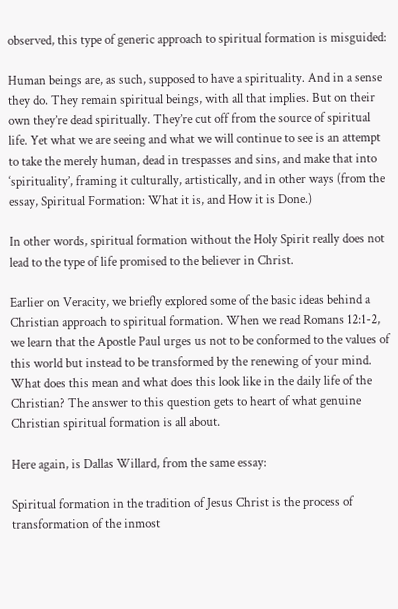observed, this type of generic approach to spiritual formation is misguided:

Human beings are, as such, supposed to have a spirituality. And in a sense they do. They remain spiritual beings, with all that implies. But on their own they’re dead spiritually. They’re cut off from the source of spiritual life. Yet what we are seeing and what we will continue to see is an attempt to take the merely human, dead in trespasses and sins, and make that into ‘spirituality’, framing it culturally, artistically, and in other ways (from the essay, Spiritual Formation: What it is, and How it is Done.)

In other words, spiritual formation without the Holy Spirit really does not lead to the type of life promised to the believer in Christ.

Earlier on Veracity, we briefly explored some of the basic ideas behind a Christian approach to spiritual formation. When we read Romans 12:1-2, we learn that the Apostle Paul urges us not to be conformed to the values of this world but instead to be transformed by the renewing of your mind. What does this mean and what does this look like in the daily life of the Christian? The answer to this question gets to heart of what genuine Christian spiritual formation is all about.

Here again, is Dallas Willard, from the same essay:

Spiritual formation in the tradition of Jesus Christ is the process of transformation of the inmost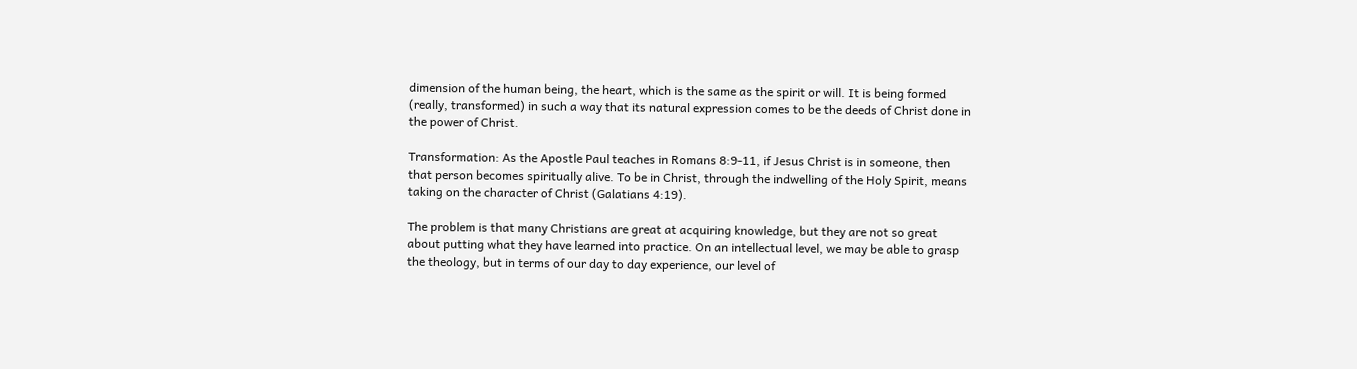dimension of the human being, the heart, which is the same as the spirit or will. It is being formed (really, transformed) in such a way that its natural expression comes to be the deeds of Christ done in the power of Christ.

Transformation: As the Apostle Paul teaches in Romans 8:9-11, if Jesus Christ is in someone, then that person becomes spiritually alive. To be in Christ, through the indwelling of the Holy Spirit, means taking on the character of Christ (Galatians 4:19).

The problem is that many Christians are great at acquiring knowledge, but they are not so great about putting what they have learned into practice. On an intellectual level, we may be able to grasp the theology, but in terms of our day to day experience, our level of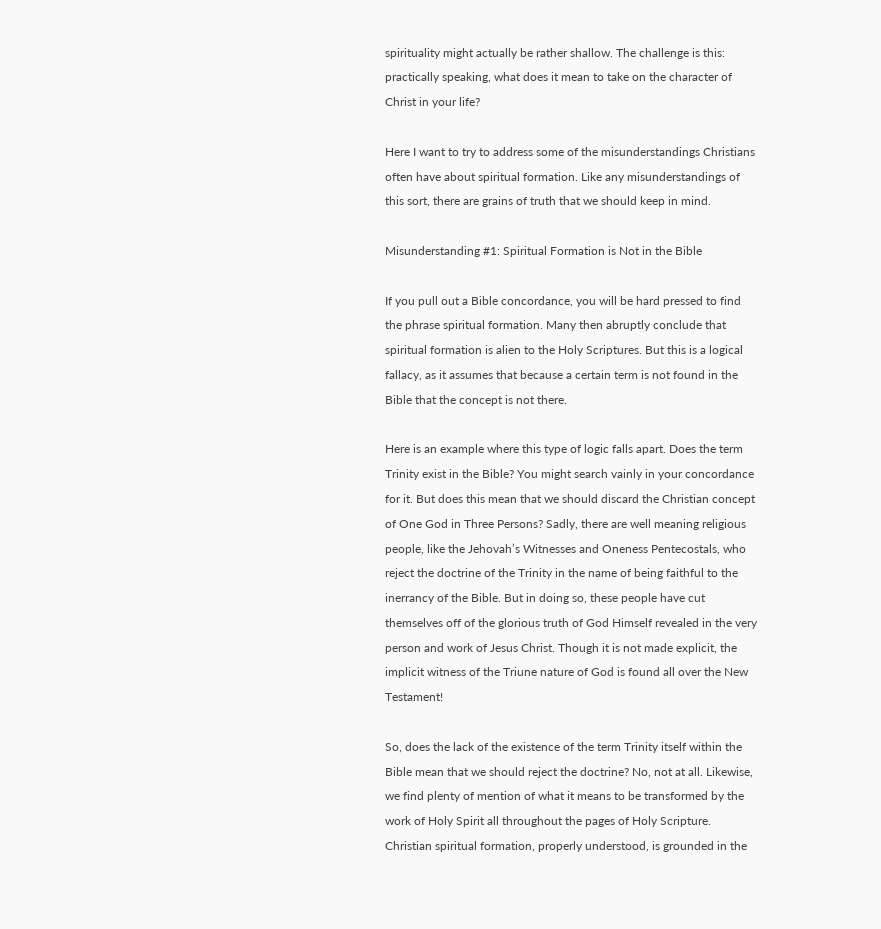spirituality might actually be rather shallow. The challenge is this: practically speaking, what does it mean to take on the character of Christ in your life?

Here I want to try to address some of the misunderstandings Christians often have about spiritual formation. Like any misunderstandings of this sort, there are grains of truth that we should keep in mind.

Misunderstanding #1: Spiritual Formation is Not in the Bible

If you pull out a Bible concordance, you will be hard pressed to find the phrase spiritual formation. Many then abruptly conclude that spiritual formation is alien to the Holy Scriptures. But this is a logical fallacy, as it assumes that because a certain term is not found in the Bible that the concept is not there.

Here is an example where this type of logic falls apart. Does the term Trinity exist in the Bible? You might search vainly in your concordance for it. But does this mean that we should discard the Christian concept of One God in Three Persons? Sadly, there are well meaning religious people, like the Jehovah’s Witnesses and Oneness Pentecostals, who reject the doctrine of the Trinity in the name of being faithful to the inerrancy of the Bible. But in doing so, these people have cut themselves off of the glorious truth of God Himself revealed in the very person and work of Jesus Christ. Though it is not made explicit, the implicit witness of the Triune nature of God is found all over the New Testament!

So, does the lack of the existence of the term Trinity itself within the Bible mean that we should reject the doctrine? No, not at all. Likewise, we find plenty of mention of what it means to be transformed by the work of Holy Spirit all throughout the pages of Holy Scripture. Christian spiritual formation, properly understood, is grounded in the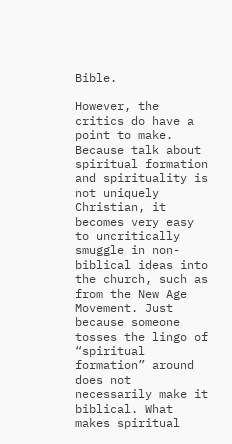Bible.

However, the critics do have a point to make. Because talk about spiritual formation and spirituality is not uniquely Christian, it becomes very easy to uncritically smuggle in non-biblical ideas into the church, such as from the New Age Movement. Just because someone tosses the lingo of “spiritual formation” around does not necessarily make it biblical. What makes spiritual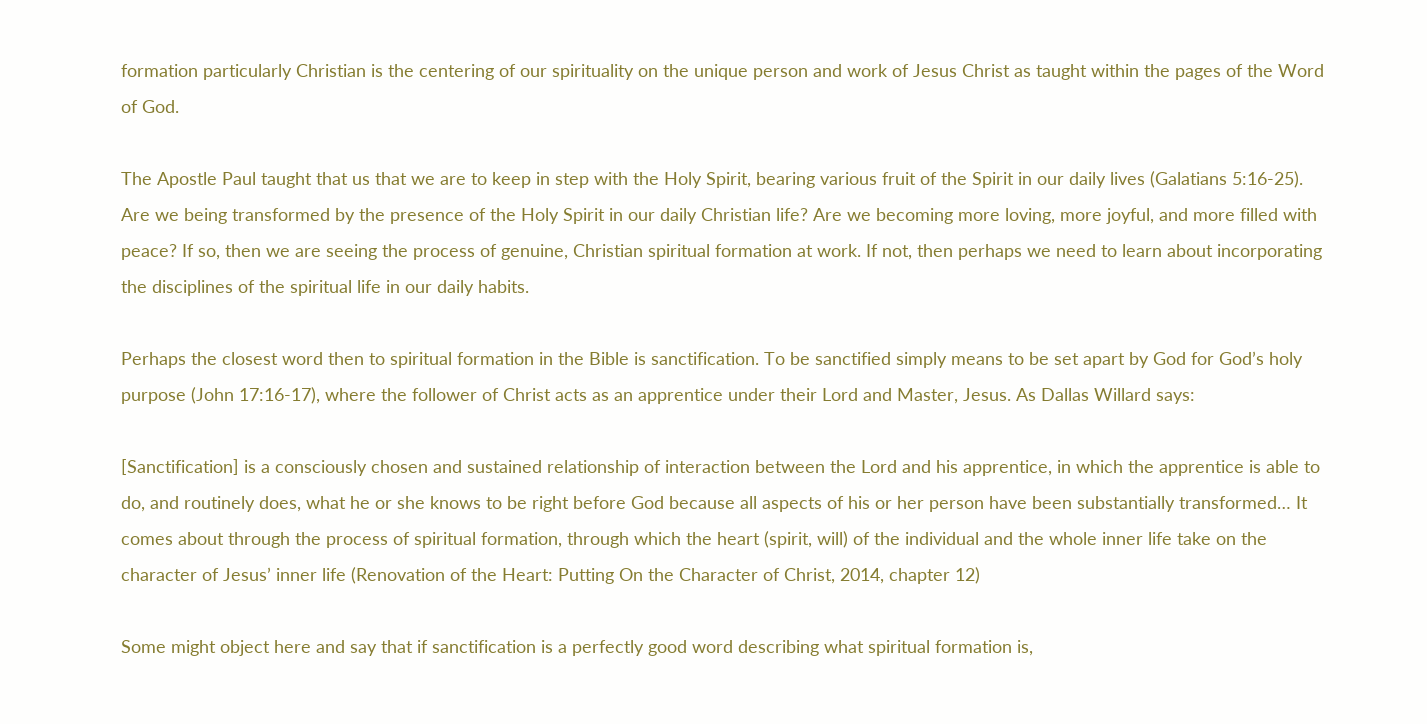formation particularly Christian is the centering of our spirituality on the unique person and work of Jesus Christ as taught within the pages of the Word of God.

The Apostle Paul taught that us that we are to keep in step with the Holy Spirit, bearing various fruit of the Spirit in our daily lives (Galatians 5:16-25). Are we being transformed by the presence of the Holy Spirit in our daily Christian life? Are we becoming more loving, more joyful, and more filled with peace? If so, then we are seeing the process of genuine, Christian spiritual formation at work. If not, then perhaps we need to learn about incorporating the disciplines of the spiritual life in our daily habits.

Perhaps the closest word then to spiritual formation in the Bible is sanctification. To be sanctified simply means to be set apart by God for God’s holy purpose (John 17:16-17), where the follower of Christ acts as an apprentice under their Lord and Master, Jesus. As Dallas Willard says:

[Sanctification] is a consciously chosen and sustained relationship of interaction between the Lord and his apprentice, in which the apprentice is able to do, and routinely does, what he or she knows to be right before God because all aspects of his or her person have been substantially transformed… It comes about through the process of spiritual formation, through which the heart (spirit, will) of the individual and the whole inner life take on the character of Jesus’ inner life (Renovation of the Heart: Putting On the Character of Christ, 2014, chapter 12)

Some might object here and say that if sanctification is a perfectly good word describing what spiritual formation is,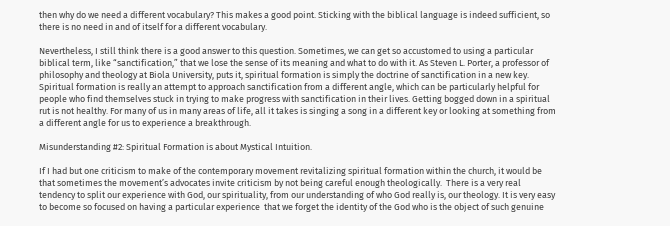then why do we need a different vocabulary? This makes a good point. Sticking with the biblical language is indeed sufficient, so there is no need in and of itself for a different vocabulary.

Nevertheless, I still think there is a good answer to this question. Sometimes, we can get so accustomed to using a particular biblical term, like “sanctification,” that we lose the sense of its meaning and what to do with it. As Steven L. Porter, a professor of philosophy and theology at Biola University, puts it, spiritual formation is simply the doctrine of sanctification in a new key. Spiritual formation is really an attempt to approach sanctification from a different angle, which can be particularly helpful for people who find themselves stuck in trying to make progress with sanctification in their lives. Getting bogged down in a spiritual rut is not healthy. For many of us in many areas of life, all it takes is singing a song in a different key or looking at something from a different angle for us to experience a breakthrough.

Misunderstanding #2: Spiritual Formation is about Mystical Intuition.

If I had but one criticism to make of the contemporary movement revitalizing spiritual formation within the church, it would be that sometimes the movement’s advocates invite criticism by not being careful enough theologically.  There is a very real tendency to split our experience with God, our spirituality, from our understanding of who God really is, our theology. It is very easy to become so focused on having a particular experience  that we forget the identity of the God who is the object of such genuine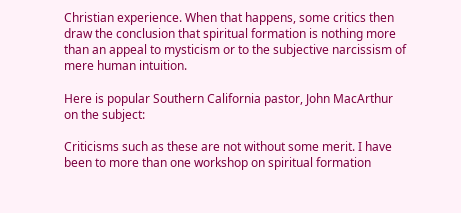Christian experience. When that happens, some critics then draw the conclusion that spiritual formation is nothing more than an appeal to mysticism or to the subjective narcissism of mere human intuition.

Here is popular Southern California pastor, John MacArthur on the subject:

Criticisms such as these are not without some merit. I have been to more than one workshop on spiritual formation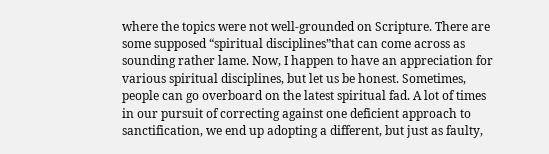where the topics were not well-grounded on Scripture. There are some supposed “spiritual disciplines”that can come across as sounding rather lame. Now, I happen to have an appreciation for  various spiritual disciplines, but let us be honest. Sometimes, people can go overboard on the latest spiritual fad. A lot of times in our pursuit of correcting against one deficient approach to sanctification, we end up adopting a different, but just as faulty,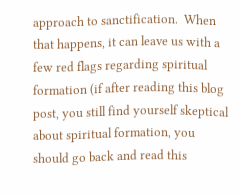approach to sanctification.  When that happens, it can leave us with a few red flags regarding spiritual formation (if after reading this blog post, you still find yourself skeptical about spiritual formation, you should go back and read this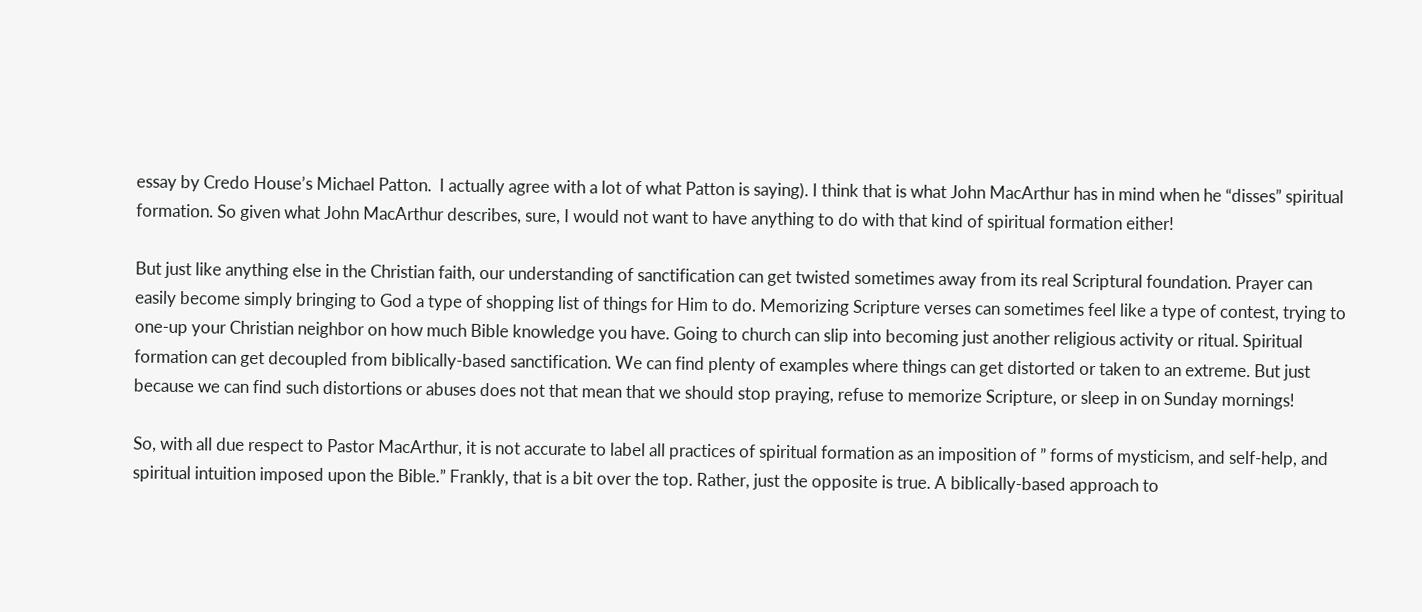essay by Credo House’s Michael Patton.  I actually agree with a lot of what Patton is saying). I think that is what John MacArthur has in mind when he “disses” spiritual formation. So given what John MacArthur describes, sure, I would not want to have anything to do with that kind of spiritual formation either!

But just like anything else in the Christian faith, our understanding of sanctification can get twisted sometimes away from its real Scriptural foundation. Prayer can easily become simply bringing to God a type of shopping list of things for Him to do. Memorizing Scripture verses can sometimes feel like a type of contest, trying to one-up your Christian neighbor on how much Bible knowledge you have. Going to church can slip into becoming just another religious activity or ritual. Spiritual formation can get decoupled from biblically-based sanctification. We can find plenty of examples where things can get distorted or taken to an extreme. But just because we can find such distortions or abuses does not that mean that we should stop praying, refuse to memorize Scripture, or sleep in on Sunday mornings!

So, with all due respect to Pastor MacArthur, it is not accurate to label all practices of spiritual formation as an imposition of ” forms of mysticism, and self-help, and spiritual intuition imposed upon the Bible.” Frankly, that is a bit over the top. Rather, just the opposite is true. A biblically-based approach to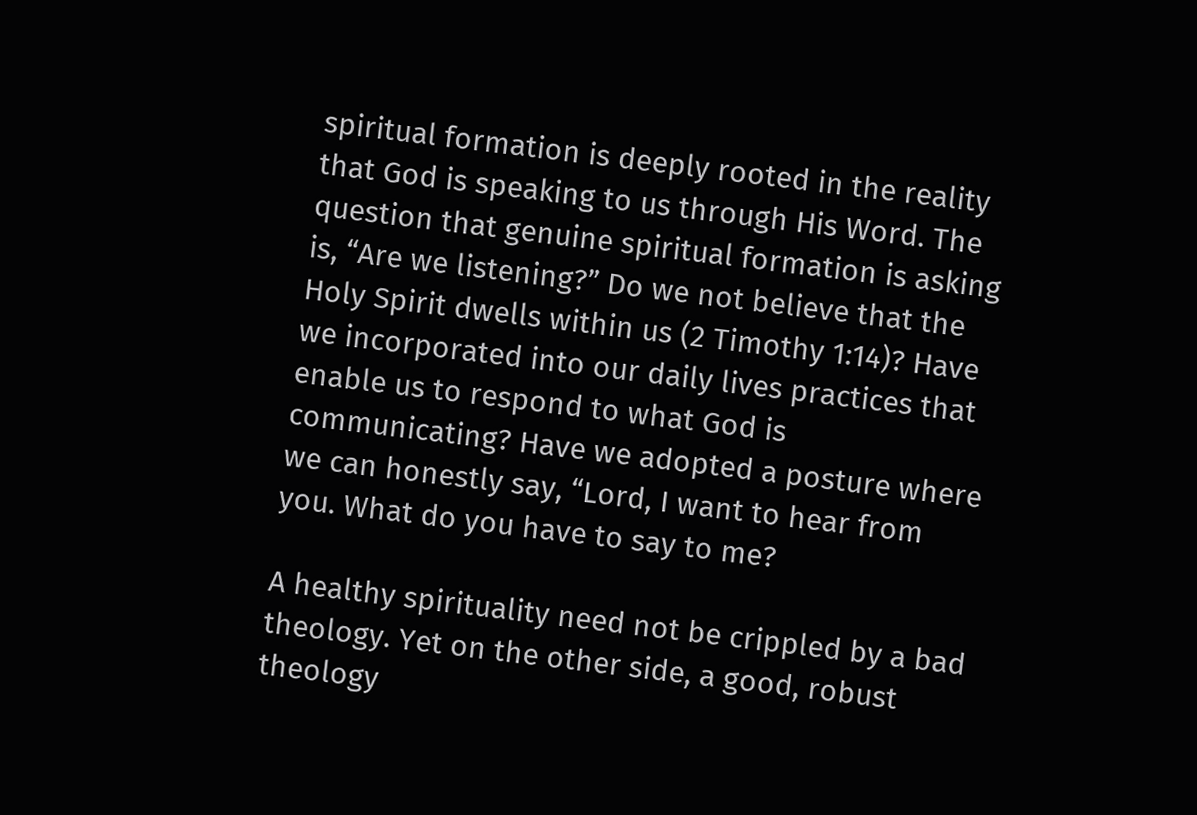spiritual formation is deeply rooted in the reality that God is speaking to us through His Word. The question that genuine spiritual formation is asking is, “Are we listening?” Do we not believe that the Holy Spirit dwells within us (2 Timothy 1:14)? Have we incorporated into our daily lives practices that enable us to respond to what God is communicating? Have we adopted a posture where we can honestly say, “Lord, I want to hear from you. What do you have to say to me?

A healthy spirituality need not be crippled by a bad theology. Yet on the other side, a good, robust theology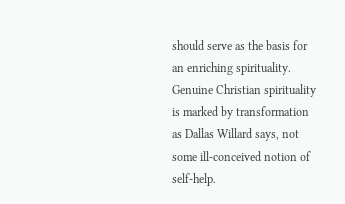should serve as the basis for an enriching spirituality. Genuine Christian spirituality is marked by transformation as Dallas Willard says, not some ill-conceived notion of self-help.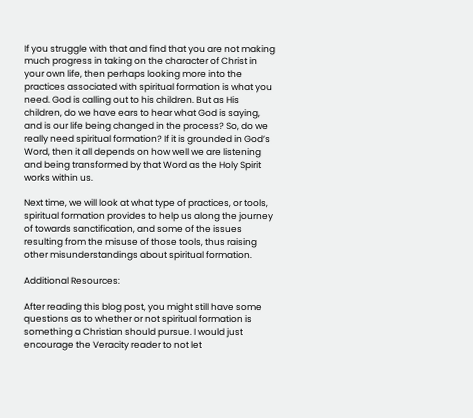If you struggle with that and find that you are not making much progress in taking on the character of Christ in your own life, then perhaps looking more into the practices associated with spiritual formation is what you need. God is calling out to his children. But as His children, do we have ears to hear what God is saying, and is our life being changed in the process? So, do we really need spiritual formation? If it is grounded in God’s Word, then it all depends on how well we are listening and being transformed by that Word as the Holy Spirit works within us.

Next time, we will look at what type of practices, or tools, spiritual formation provides to help us along the journey of towards sanctification, and some of the issues resulting from the misuse of those tools, thus raising other misunderstandings about spiritual formation.

Additional Resources:

After reading this blog post, you might still have some questions as to whether or not spiritual formation is something a Christian should pursue. I would just encourage the Veracity reader to not let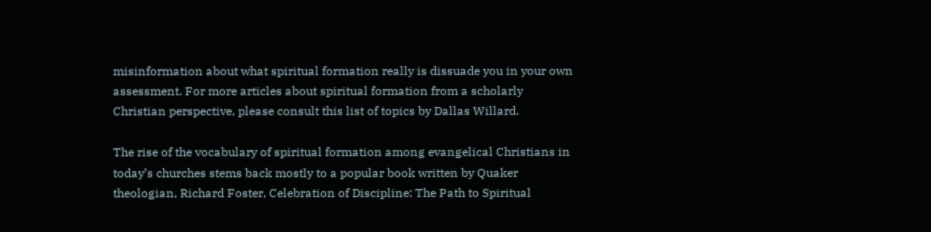misinformation about what spiritual formation really is dissuade you in your own assessment. For more articles about spiritual formation from a scholarly Christian perspective, please consult this list of topics by Dallas Willard.

The rise of the vocabulary of spiritual formation among evangelical Christians in today’s churches stems back mostly to a popular book written by Quaker theologian, Richard Foster, Celebration of Discipline: The Path to Spiritual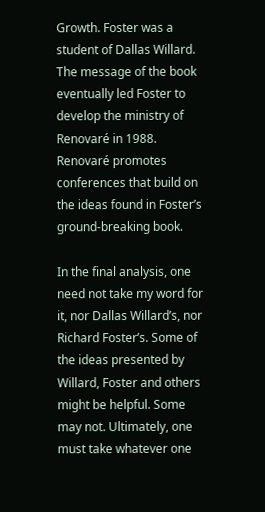Growth. Foster was a student of Dallas Willard. The message of the book eventually led Foster to develop the ministry of Renovaré in 1988. Renovaré promotes conferences that build on the ideas found in Foster’s ground-breaking book.

In the final analysis, one need not take my word for it, nor Dallas Willard’s, nor Richard Foster’s. Some of the ideas presented by Willard, Foster and others might be helpful. Some may not. Ultimately, one must take whatever one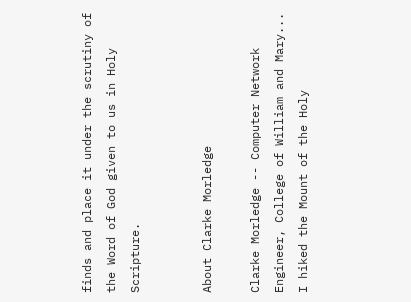finds and place it under the scrutiny of the Word of God given to us in Holy Scripture.


About Clarke Morledge

Clarke Morledge -- Computer Network Engineer, College of William and Mary... I hiked the Mount of the Holy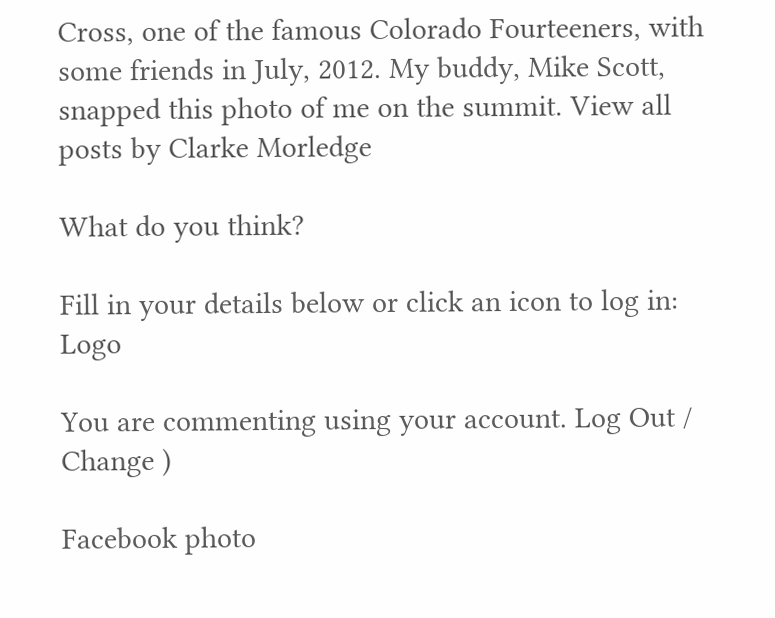Cross, one of the famous Colorado Fourteeners, with some friends in July, 2012. My buddy, Mike Scott, snapped this photo of me on the summit. View all posts by Clarke Morledge

What do you think?

Fill in your details below or click an icon to log in: Logo

You are commenting using your account. Log Out /  Change )

Facebook photo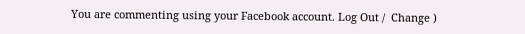You are commenting using your Facebook account. Log Out /  Change )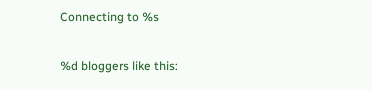Connecting to %s

%d bloggers like this: